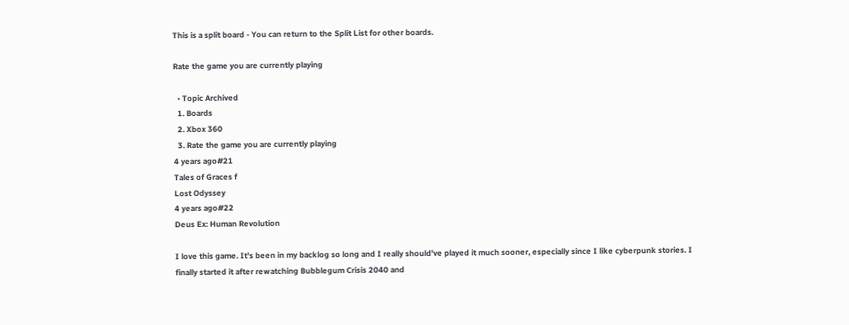This is a split board - You can return to the Split List for other boards.

Rate the game you are currently playing

  • Topic Archived
  1. Boards
  2. Xbox 360
  3. Rate the game you are currently playing
4 years ago#21
Tales of Graces f
Lost Odyssey
4 years ago#22
Deus Ex: Human Revolution

I love this game. It's been in my backlog so long and I really should've played it much sooner, especially since I like cyberpunk stories. I finally started it after rewatching Bubblegum Crisis 2040 and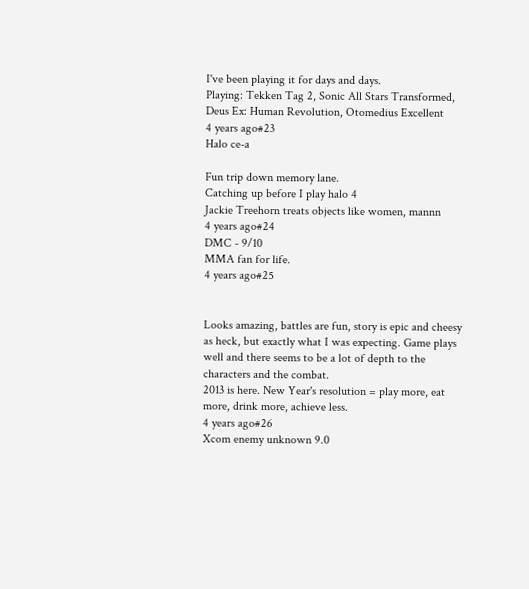I've been playing it for days and days.
Playing: Tekken Tag 2, Sonic All Stars Transformed, Deus Ex: Human Revolution, Otomedius Excellent
4 years ago#23
Halo ce-a

Fun trip down memory lane.
Catching up before I play halo 4
Jackie Treehorn treats objects like women, mannn
4 years ago#24
DMC - 9/10
MMA fan for life.
4 years ago#25


Looks amazing, battles are fun, story is epic and cheesy as heck, but exactly what I was expecting. Game plays well and there seems to be a lot of depth to the characters and the combat.
2013 is here. New Year's resolution = play more, eat more, drink more, achieve less.
4 years ago#26
Xcom enemy unknown 9.0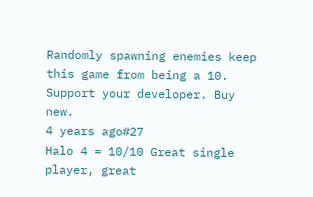Randomly spawning enemies keep this game from being a 10.
Support your developer. Buy new.
4 years ago#27
Halo 4 = 10/10 Great single player, great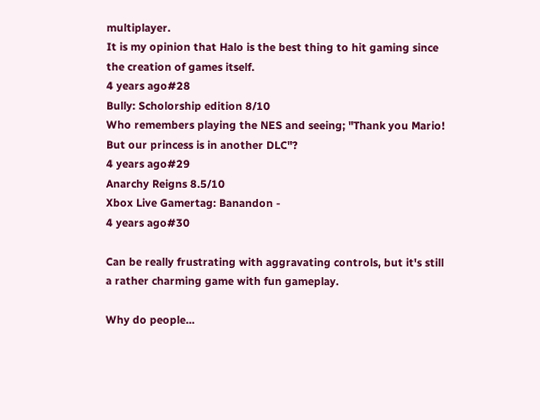multiplayer.
It is my opinion that Halo is the best thing to hit gaming since the creation of games itself.
4 years ago#28
Bully: Scholorship edition 8/10
Who remembers playing the NES and seeing; "Thank you Mario! But our princess is in another DLC"?
4 years ago#29
Anarchy Reigns 8.5/10
Xbox Live Gamertag: Banandon -
4 years ago#30

Can be really frustrating with aggravating controls, but it's still a rather charming game with fun gameplay.

Why do people...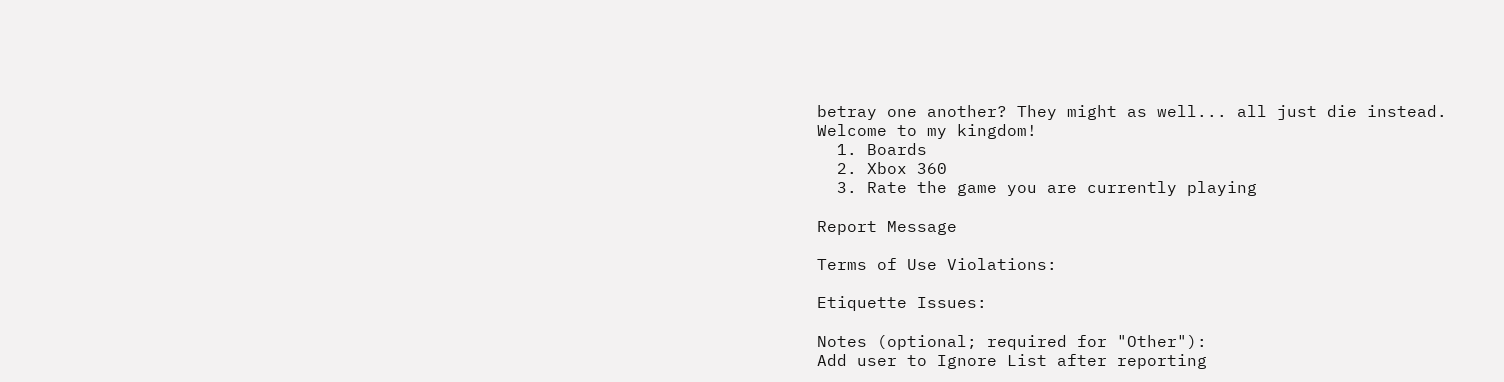betray one another? They might as well... all just die instead.
Welcome to my kingdom!
  1. Boards
  2. Xbox 360
  3. Rate the game you are currently playing

Report Message

Terms of Use Violations:

Etiquette Issues:

Notes (optional; required for "Other"):
Add user to Ignore List after reporting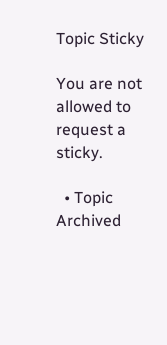Topic Sticky

You are not allowed to request a sticky.

  • Topic Archived